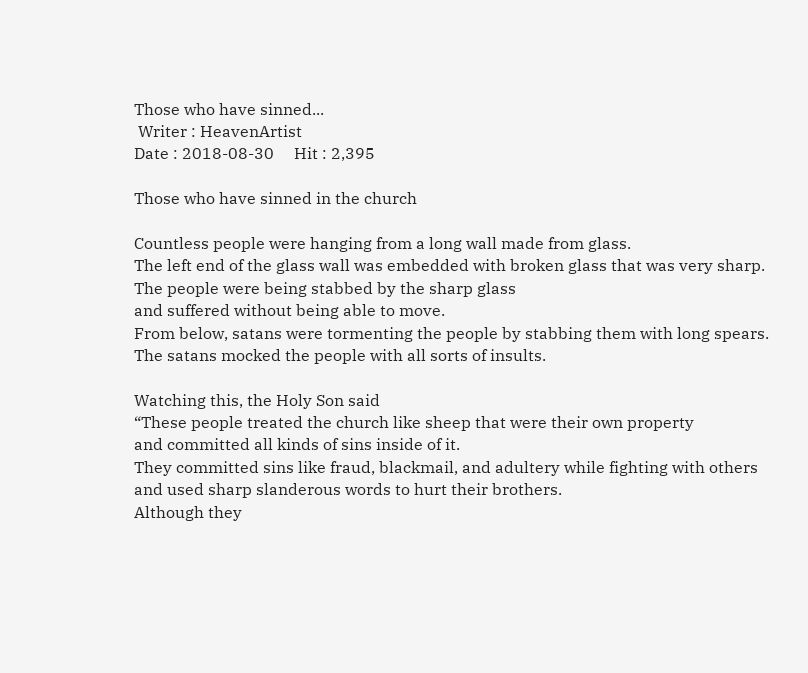Those who have sinned...
 Writer : HeavenArtist
Date : 2018-08-30     Hit : 2,395

Those who have sinned in the church

Countless people were hanging from a long wall made from glass.
The left end of the glass wall was embedded with broken glass that was very sharp.
The people were being stabbed by the sharp glass
and suffered without being able to move.
From below, satans were tormenting the people by stabbing them with long spears.
The satans mocked the people with all sorts of insults.

Watching this, the Holy Son said
“These people treated the church like sheep that were their own property
and committed all kinds of sins inside of it.
They committed sins like fraud, blackmail, and adultery while fighting with others
and used sharp slanderous words to hurt their brothers.
Although they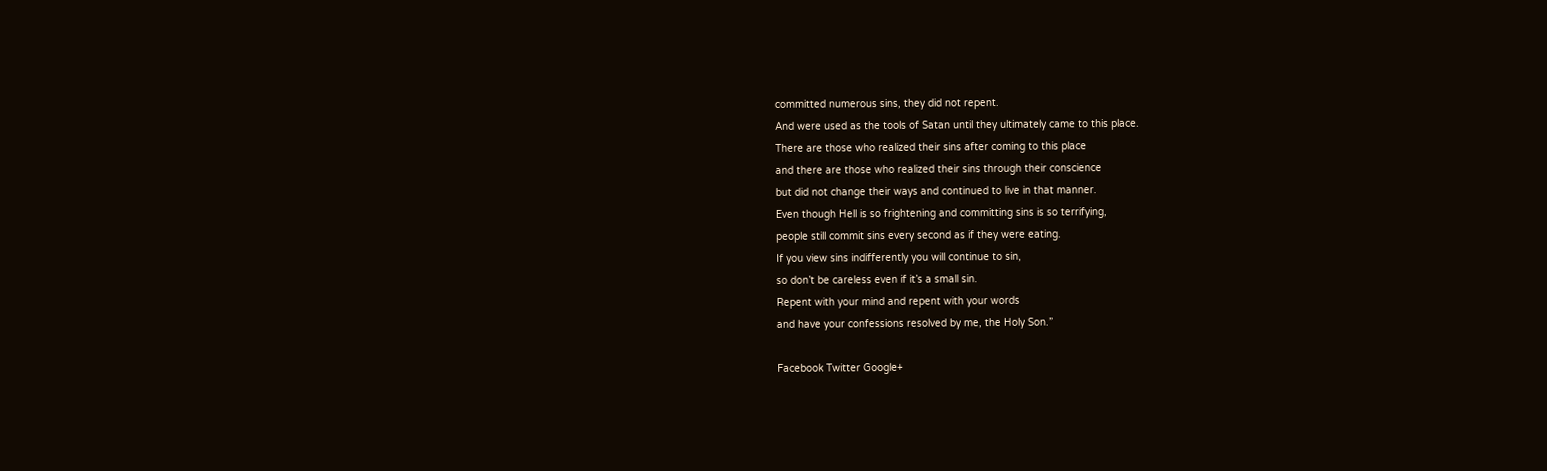committed numerous sins, they did not repent.
And were used as the tools of Satan until they ultimately came to this place.
There are those who realized their sins after coming to this place
and there are those who realized their sins through their conscience
but did not change their ways and continued to live in that manner.
Even though Hell is so frightening and committing sins is so terrifying,
people still commit sins every second as if they were eating.
If you view sins indifferently you will continue to sin,
so don’t be careless even if it’s a small sin.
Repent with your mind and repent with your words
and have your confessions resolved by me, the Holy Son.”

Facebook Twitter Google+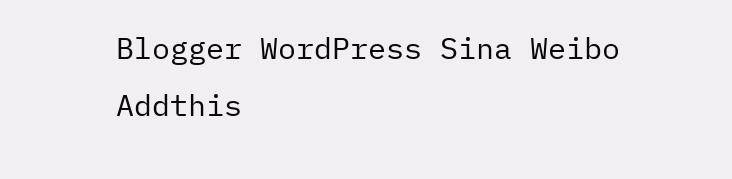Blogger WordPress Sina Weibo Addthis